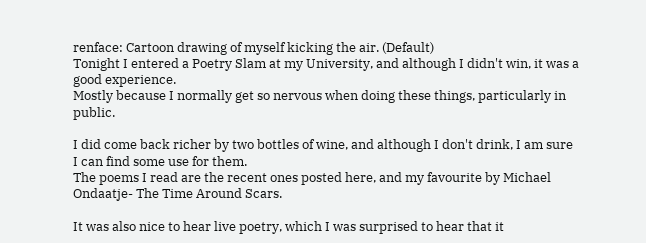renface: Cartoon drawing of myself kicking the air. (Default)
Tonight I entered a Poetry Slam at my University, and although I didn't win, it was a good experience.
Mostly because I normally get so nervous when doing these things, particularly in public.

I did come back richer by two bottles of wine, and although I don't drink, I am sure I can find some use for them.
The poems I read are the recent ones posted here, and my favourite by Michael Ondaatje- The Time Around Scars.

It was also nice to hear live poetry, which I was surprised to hear that it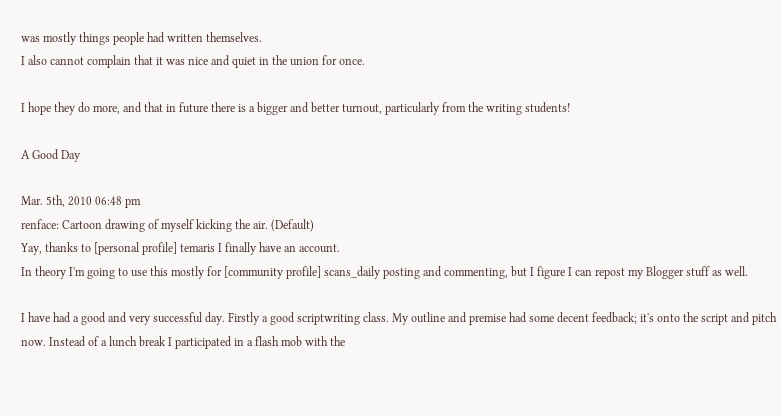was mostly things people had written themselves.
I also cannot complain that it was nice and quiet in the union for once.

I hope they do more, and that in future there is a bigger and better turnout, particularly from the writing students!

A Good Day

Mar. 5th, 2010 06:48 pm
renface: Cartoon drawing of myself kicking the air. (Default)
Yay, thanks to [personal profile] temaris I finally have an account.
In theory I'm going to use this mostly for [community profile] scans_daily posting and commenting, but I figure I can repost my Blogger stuff as well.

I have had a good and very successful day. Firstly a good scriptwriting class. My outline and premise had some decent feedback; it's onto the script and pitch now. Instead of a lunch break I participated in a flash mob with the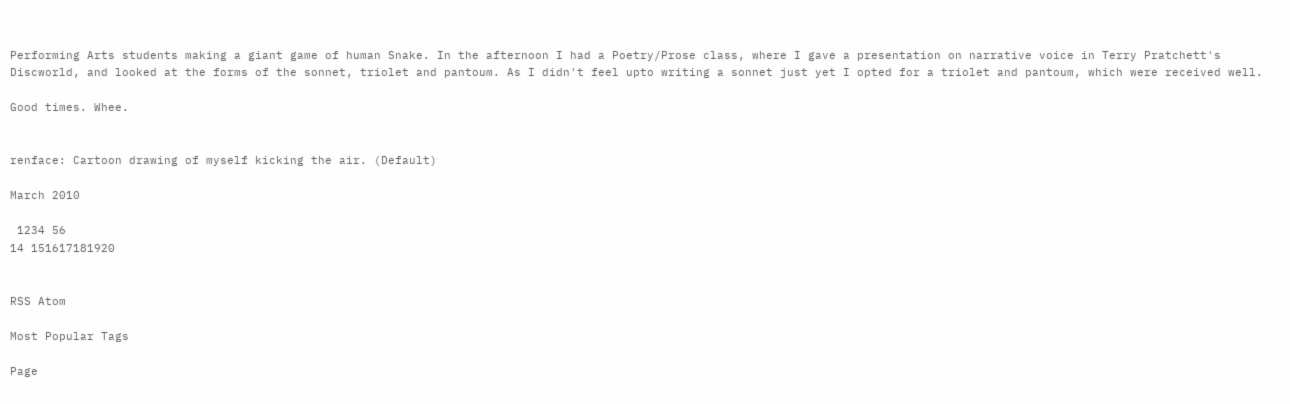Performing Arts students making a giant game of human Snake. In the afternoon I had a Poetry/Prose class, where I gave a presentation on narrative voice in Terry Pratchett's Discworld, and looked at the forms of the sonnet, triolet and pantoum. As I didn't feel upto writing a sonnet just yet I opted for a triolet and pantoum, which were received well.

Good times. Whee.


renface: Cartoon drawing of myself kicking the air. (Default)

March 2010

 1234 56
14 151617181920


RSS Atom

Most Popular Tags

Page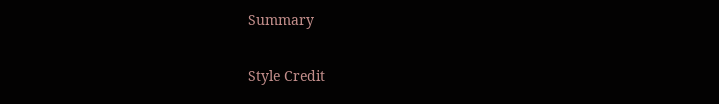Summary

Style Credit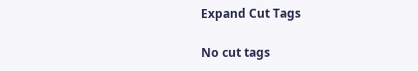Expand Cut Tags

No cut tags